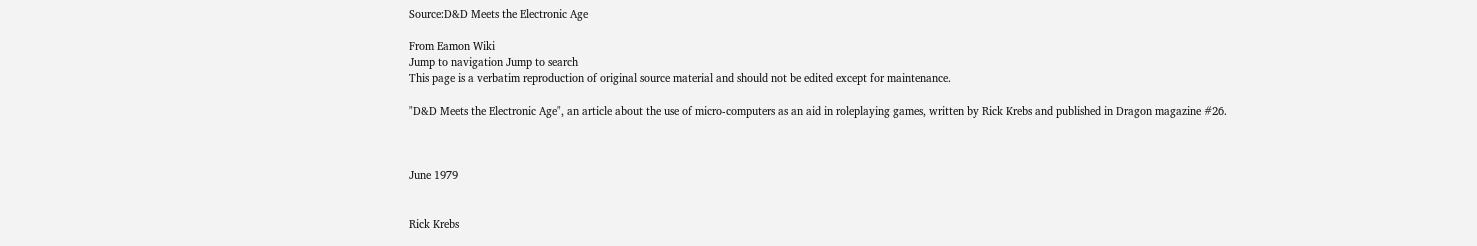Source:D&D Meets the Electronic Age

From Eamon Wiki
Jump to navigation Jump to search
This page is a verbatim reproduction of original source material and should not be edited except for maintenance.

"D&D Meets the Electronic Age", an article about the use of micro-computers as an aid in roleplaying games, written by Rick Krebs and published in Dragon magazine #26.



June 1979


Rick Krebs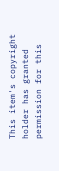This item's copyright holder has granted permission for this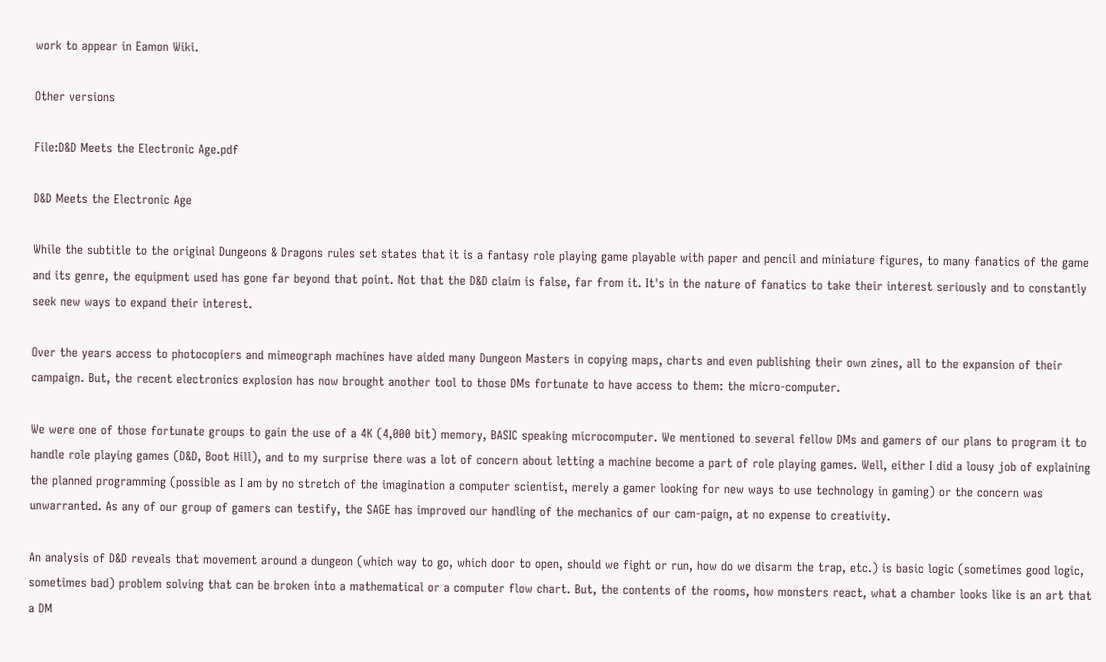work to appear in Eamon Wiki.

Other versions

File:D&D Meets the Electronic Age.pdf

D&D Meets the Electronic Age

While the subtitle to the original Dungeons & Dragons rules set states that it is a fantasy role playing game playable with paper and pencil and miniature figures, to many fanatics of the game and its genre, the equipment used has gone far beyond that point. Not that the D&D claim is false, far from it. It's in the nature of fanatics to take their interest seriously and to constantly seek new ways to expand their interest.

Over the years access to photocopiers and mimeograph machines have aided many Dungeon Masters in copying maps, charts and even publishing their own zines, all to the expansion of their campaign. But, the recent electronics explosion has now brought another tool to those DMs fortunate to have access to them: the micro-computer.

We were one of those fortunate groups to gain the use of a 4K (4,000 bit) memory, BASIC speaking microcomputer. We mentioned to several fellow DMs and gamers of our plans to program it to handle role playing games (D&D, Boot Hill), and to my surprise there was a lot of concern about letting a machine become a part of role playing games. Well, either I did a lousy job of explaining the planned programming (possible as I am by no stretch of the imagination a computer scientist, merely a gamer looking for new ways to use technology in gaming) or the concern was unwarranted. As any of our group of gamers can testify, the SAGE has improved our handling of the mechanics of our cam-paign, at no expense to creativity.

An analysis of D&D reveals that movement around a dungeon (which way to go, which door to open, should we fight or run, how do we disarm the trap, etc.) is basic logic (sometimes good logic, sometimes bad) problem solving that can be broken into a mathematical or a computer flow chart. But, the contents of the rooms, how monsters react, what a chamber looks like is an art that a DM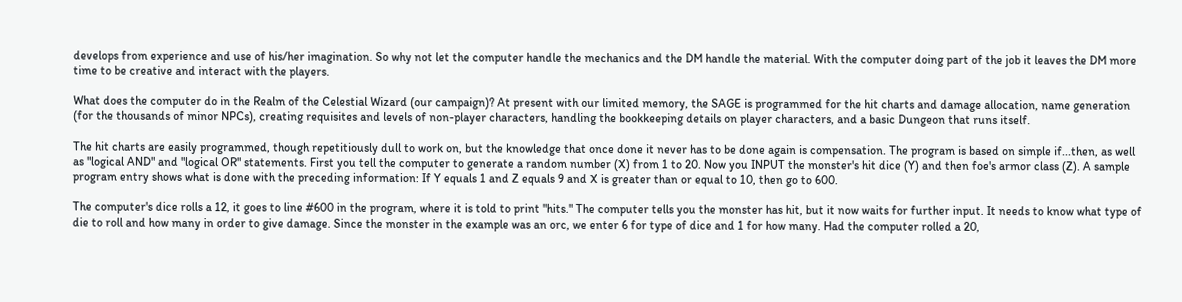develops from experience and use of his/her imagination. So why not let the computer handle the mechanics and the DM handle the material. With the computer doing part of the job it leaves the DM more time to be creative and interact with the players.

What does the computer do in the Realm of the Celestial Wizard (our campaign)? At present with our limited memory, the SAGE is programmed for the hit charts and damage allocation, name generation (for the thousands of minor NPCs), creating requisites and levels of non-player characters, handling the bookkeeping details on player characters, and a basic Dungeon that runs itself.

The hit charts are easily programmed, though repetitiously dull to work on, but the knowledge that once done it never has to be done again is compensation. The program is based on simple if...then, as well as "logical AND" and "logical OR" statements. First you tell the computer to generate a random number (X) from 1 to 20. Now you INPUT the monster's hit dice (Y) and then foe's armor class (Z). A sample program entry shows what is done with the preceding information: If Y equals 1 and Z equals 9 and X is greater than or equal to 10, then go to 600.

The computer's dice rolls a 12, it goes to line #600 in the program, where it is told to print "hits." The computer tells you the monster has hit, but it now waits for further input. It needs to know what type of die to roll and how many in order to give damage. Since the monster in the example was an orc, we enter 6 for type of dice and 1 for how many. Had the computer rolled a 20,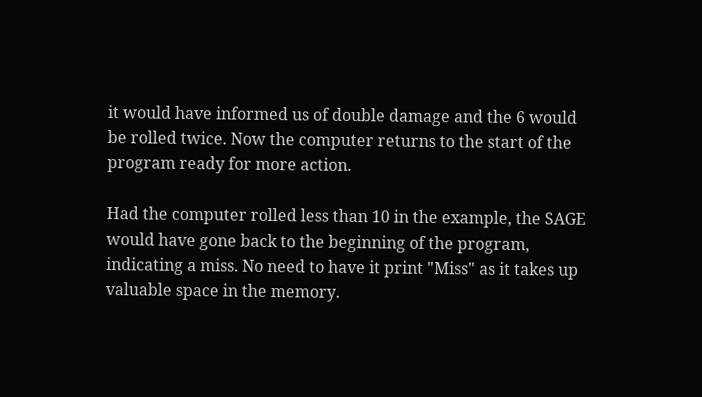it would have informed us of double damage and the 6 would be rolled twice. Now the computer returns to the start of the program ready for more action.

Had the computer rolled less than 10 in the example, the SAGE would have gone back to the beginning of the program, indicating a miss. No need to have it print "Miss" as it takes up valuable space in the memory.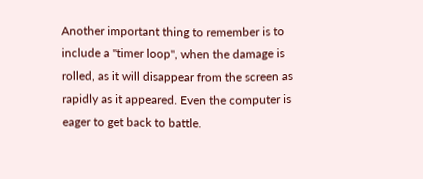Another important thing to remember is to include a "timer loop", when the damage is rolled, as it will disappear from the screen as rapidly as it appeared. Even the computer is eager to get back to battle.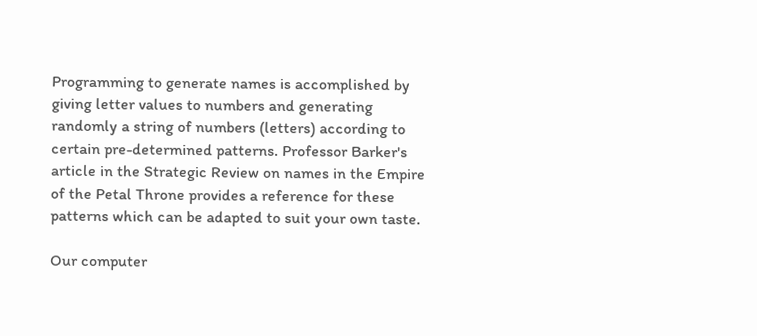Programming to generate names is accomplished by giving letter values to numbers and generating randomly a string of numbers (letters) according to certain pre-determined patterns. Professor Barker's article in the Strategic Review on names in the Empire of the Petal Throne provides a reference for these patterns which can be adapted to suit your own taste.

Our computer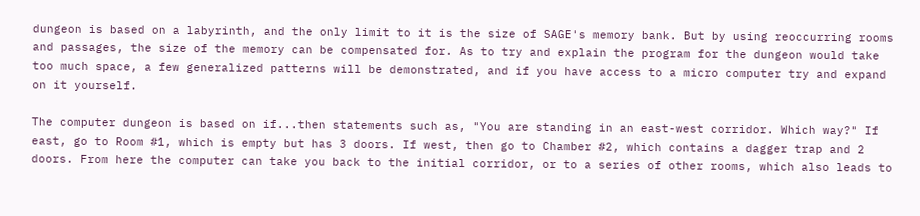dungeon is based on a labyrinth, and the only limit to it is the size of SAGE's memory bank. But by using reoccurring rooms and passages, the size of the memory can be compensated for. As to try and explain the program for the dungeon would take too much space, a few generalized patterns will be demonstrated, and if you have access to a micro computer try and expand on it yourself.

The computer dungeon is based on if...then statements such as, "You are standing in an east-west corridor. Which way?" If east, go to Room #1, which is empty but has 3 doors. If west, then go to Chamber #2, which contains a dagger trap and 2 doors. From here the computer can take you back to the initial corridor, or to a series of other rooms, which also leads to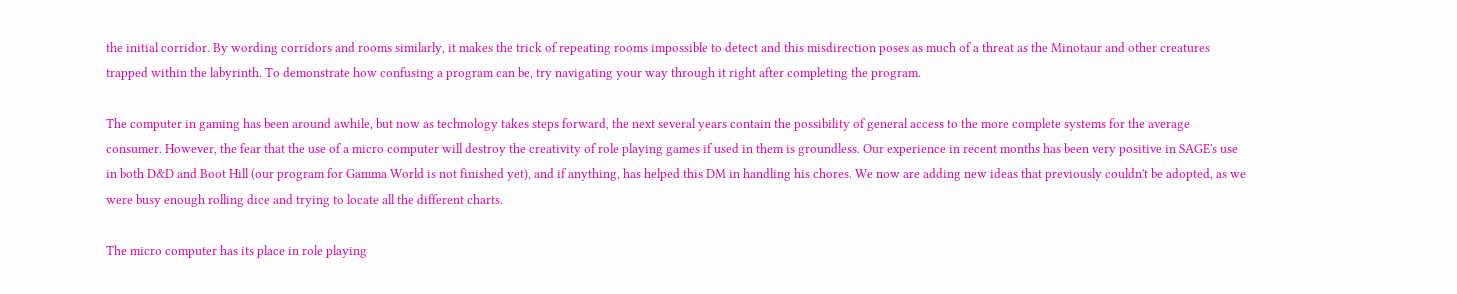the initial corridor. By wording corridors and rooms similarly, it makes the trick of repeating rooms impossible to detect and this misdirection poses as much of a threat as the Minotaur and other creatures trapped within the labyrinth. To demonstrate how confusing a program can be, try navigating your way through it right after completing the program.

The computer in gaming has been around awhile, but now as technology takes steps forward, the next several years contain the possibility of general access to the more complete systems for the average consumer. However, the fear that the use of a micro computer will destroy the creativity of role playing games if used in them is groundless. Our experience in recent months has been very positive in SAGE's use in both D&D and Boot Hill (our program for Gamma World is not finished yet), and if anything, has helped this DM in handling his chores. We now are adding new ideas that previously couldn't be adopted, as we were busy enough rolling dice and trying to locate all the different charts.

The micro computer has its place in role playing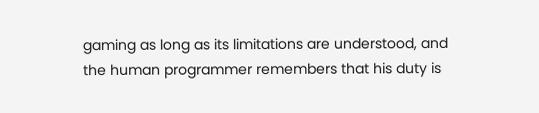gaming as long as its limitations are understood, and the human programmer remembers that his duty is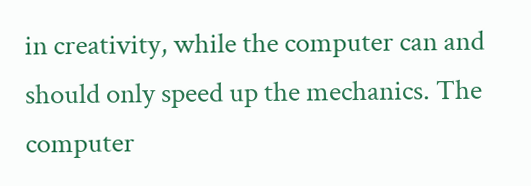in creativity, while the computer can and should only speed up the mechanics. The computer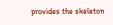provides the skeleton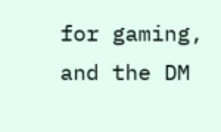for gaming, and the DM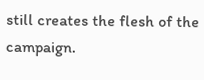still creates the flesh of the campaign.